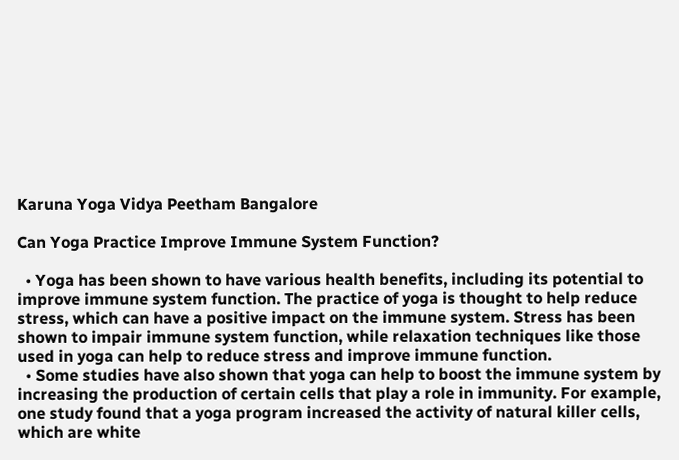Karuna Yoga Vidya Peetham Bangalore

Can Yoga Practice Improve Immune System Function?

  • Yoga has been shown to have various health benefits, including its potential to improve immune system function. The practice of yoga is thought to help reduce stress, which can have a positive impact on the immune system. Stress has been shown to impair immune system function, while relaxation techniques like those used in yoga can help to reduce stress and improve immune function.
  • Some studies have also shown that yoga can help to boost the immune system by increasing the production of certain cells that play a role in immunity. For example, one study found that a yoga program increased the activity of natural killer cells, which are white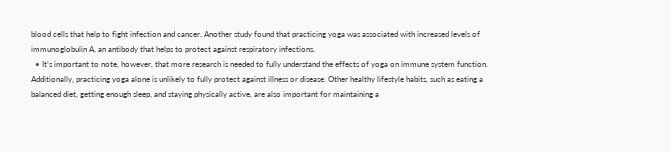blood cells that help to fight infection and cancer. Another study found that practicing yoga was associated with increased levels of immunoglobulin A, an antibody that helps to protect against respiratory infections.
  • It’s important to note, however, that more research is needed to fully understand the effects of yoga on immune system function. Additionally, practicing yoga alone is unlikely to fully protect against illness or disease. Other healthy lifestyle habits, such as eating a balanced diet, getting enough sleep, and staying physically active, are also important for maintaining a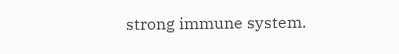strong immune system.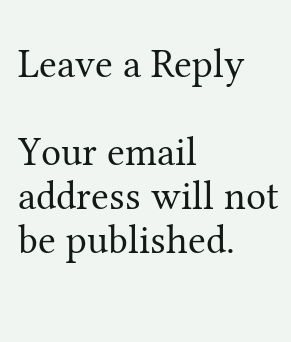Leave a Reply

Your email address will not be published.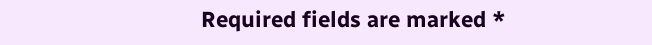Required fields are marked *